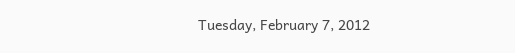Tuesday, February 7, 2012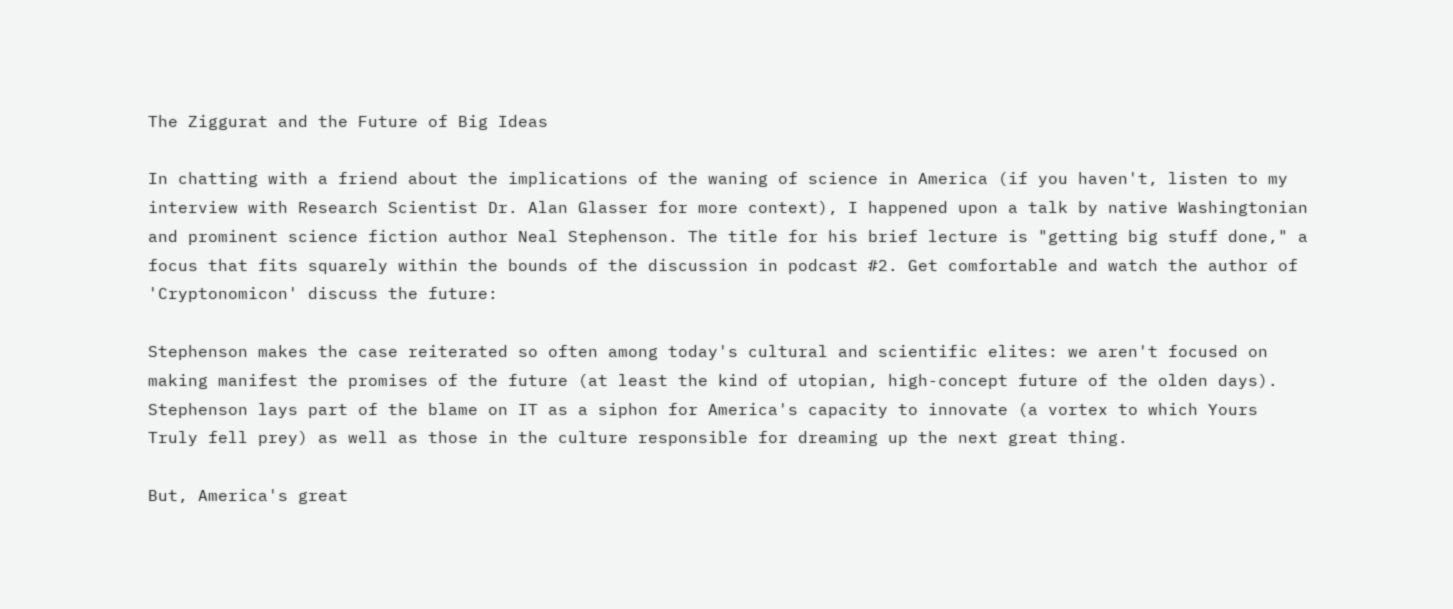The Ziggurat and the Future of Big Ideas

In chatting with a friend about the implications of the waning of science in America (if you haven't, listen to my interview with Research Scientist Dr. Alan Glasser for more context), I happened upon a talk by native Washingtonian and prominent science fiction author Neal Stephenson. The title for his brief lecture is "getting big stuff done," a focus that fits squarely within the bounds of the discussion in podcast #2. Get comfortable and watch the author of 'Cryptonomicon' discuss the future:

Stephenson makes the case reiterated so often among today's cultural and scientific elites: we aren't focused on making manifest the promises of the future (at least the kind of utopian, high-concept future of the olden days). Stephenson lays part of the blame on IT as a siphon for America's capacity to innovate (a vortex to which Yours Truly fell prey) as well as those in the culture responsible for dreaming up the next great thing.

But, America's great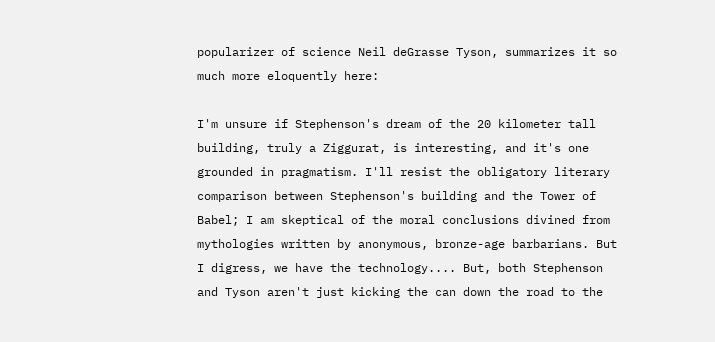popularizer of science Neil deGrasse Tyson, summarizes it so much more eloquently here:

I'm unsure if Stephenson's dream of the 20 kilometer tall building, truly a Ziggurat, is interesting, and it's one grounded in pragmatism. I'll resist the obligatory literary comparison between Stephenson's building and the Tower of Babel; I am skeptical of the moral conclusions divined from mythologies written by anonymous, bronze-age barbarians. But I digress, we have the technology.... But, both Stephenson and Tyson aren't just kicking the can down the road to the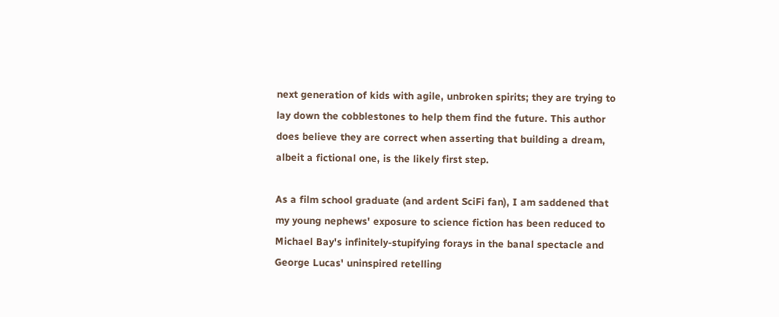next generation of kids with agile, unbroken spirits; they are trying to lay down the cobblestones to help them find the future. This author does believe they are correct when asserting that building a dream, albeit a fictional one, is the likely first step.

As a film school graduate (and ardent SciFi fan), I am saddened that my young nephews' exposure to science fiction has been reduced to Michael Bay's infinitely-stupifying forays in the banal spectacle and George Lucas' uninspired retelling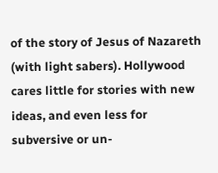of the story of Jesus of Nazareth (with light sabers). Hollywood cares little for stories with new ideas, and even less for subversive or un-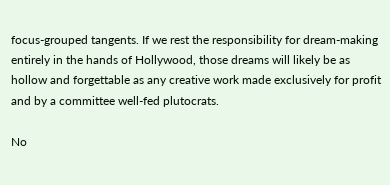focus-grouped tangents. If we rest the responsibility for dream-making entirely in the hands of Hollywood, those dreams will likely be as hollow and forgettable as any creative work made exclusively for profit and by a committee well-fed plutocrats.

No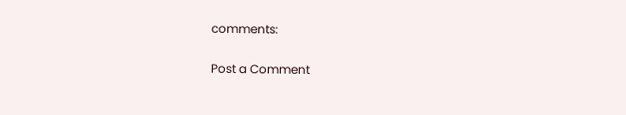comments:

Post a Comment